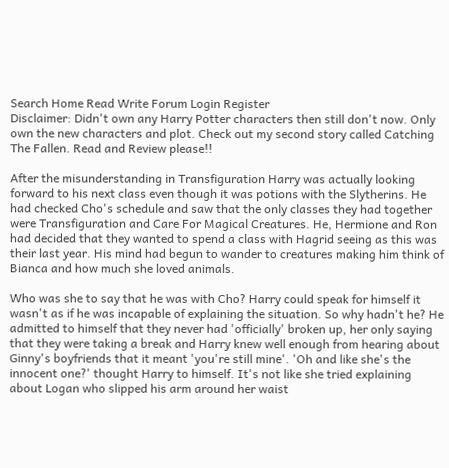Search Home Read Write Forum Login Register
Disclaimer: Didn't own any Harry Potter characters then still don't now. Only own the new characters and plot. Check out my second story called Catching The Fallen. Read and Review please!!

After the misunderstanding in Transfiguration Harry was actually looking forward to his next class even though it was potions with the Slytherins. He had checked Cho's schedule and saw that the only classes they had together were Transfiguration and Care For Magical Creatures. He, Hermione and Ron had decided that they wanted to spend a class with Hagrid seeing as this was their last year. His mind had begun to wander to creatures making him think of Bianca and how much she loved animals.

Who was she to say that he was with Cho? Harry could speak for himself it wasn't as if he was incapable of explaining the situation. So why hadn't he? He admitted to himself that they never had 'officially' broken up, her only saying that they were taking a break and Harry knew well enough from hearing about Ginny's boyfriends that it meant 'you're still mine'. 'Oh and like she's the innocent one?' thought Harry to himself. It's not like she tried explaining about Logan who slipped his arm around her waist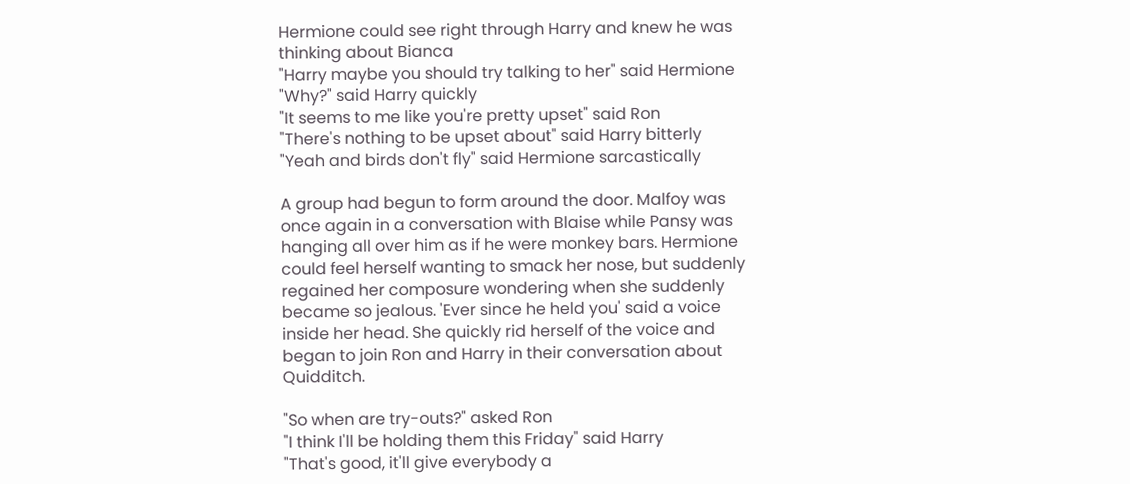Hermione could see right through Harry and knew he was thinking about Bianca
"Harry maybe you should try talking to her" said Hermione
"Why?" said Harry quickly
"It seems to me like you're pretty upset" said Ron
"There's nothing to be upset about" said Harry bitterly
"Yeah and birds don't fly" said Hermione sarcastically

A group had begun to form around the door. Malfoy was once again in a conversation with Blaise while Pansy was hanging all over him as if he were monkey bars. Hermione could feel herself wanting to smack her nose, but suddenly regained her composure wondering when she suddenly became so jealous. 'Ever since he held you' said a voice inside her head. She quickly rid herself of the voice and began to join Ron and Harry in their conversation about Quidditch.

"So when are try-outs?" asked Ron
"I think I'll be holding them this Friday" said Harry
"That's good, it'll give everybody a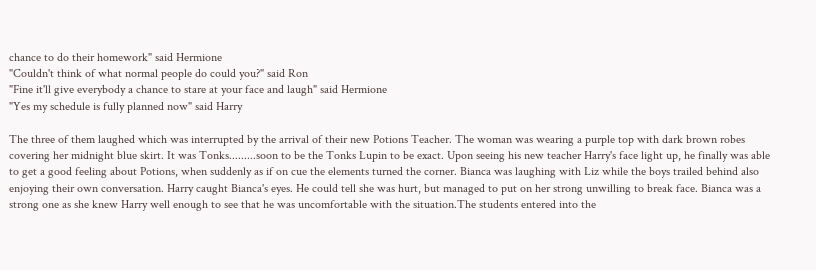chance to do their homework" said Hermione
"Couldn't think of what normal people do could you?" said Ron
"Fine it'll give everybody a chance to stare at your face and laugh" said Hermione
"Yes my schedule is fully planned now" said Harry

The three of them laughed which was interrupted by the arrival of their new Potions Teacher. The woman was wearing a purple top with dark brown robes covering her midnight blue skirt. It was Tonks.........soon to be the Tonks Lupin to be exact. Upon seeing his new teacher Harry's face light up, he finally was able to get a good feeling about Potions, when suddenly as if on cue the elements turned the corner. Bianca was laughing with Liz while the boys trailed behind also enjoying their own conversation. Harry caught Bianca's eyes. He could tell she was hurt, but managed to put on her strong unwilling to break face. Bianca was a strong one as she knew Harry well enough to see that he was uncomfortable with the situation.The students entered into the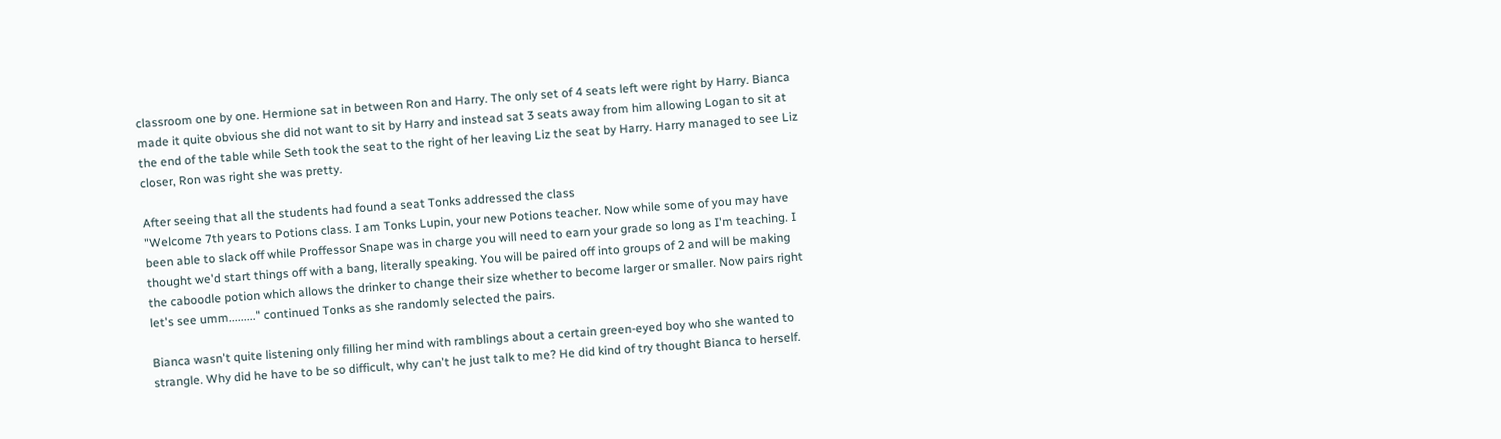classroom one by one. Hermione sat in between Ron and Harry. The only set of 4 seats left were right by Harry. Bianca made it quite obvious she did not want to sit by Harry and instead sat 3 seats away from him allowing Logan to sit at the end of the table while Seth took the seat to the right of her leaving Liz the seat by Harry. Harry managed to see Liz closer, Ron was right she was pretty.

After seeing that all the students had found a seat Tonks addressed the class
"Welcome 7th years to Potions class. I am Tonks Lupin, your new Potions teacher. Now while some of you may have been able to slack off while Proffessor Snape was in charge you will need to earn your grade so long as I'm teaching. I thought we'd start things off with a bang, literally speaking. You will be paired off into groups of 2 and will be making the caboodle potion which allows the drinker to change their size whether to become larger or smaller. Now pairs right let's see umm........." continued Tonks as she randomly selected the pairs.

Bianca wasn't quite listening only filling her mind with ramblings about a certain green-eyed boy who she wanted to strangle. Why did he have to be so difficult, why can't he just talk to me? He did kind of try thought Bianca to herself.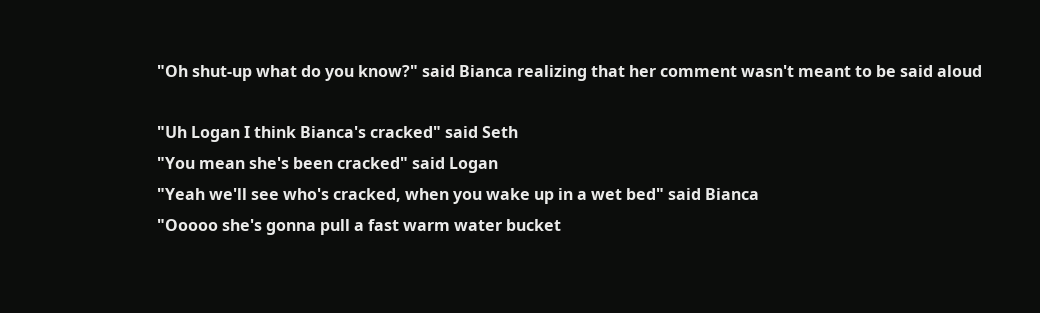"Oh shut-up what do you know?" said Bianca realizing that her comment wasn't meant to be said aloud

"Uh Logan I think Bianca's cracked" said Seth
"You mean she's been cracked" said Logan
"Yeah we'll see who's cracked, when you wake up in a wet bed" said Bianca
"Ooooo she's gonna pull a fast warm water bucket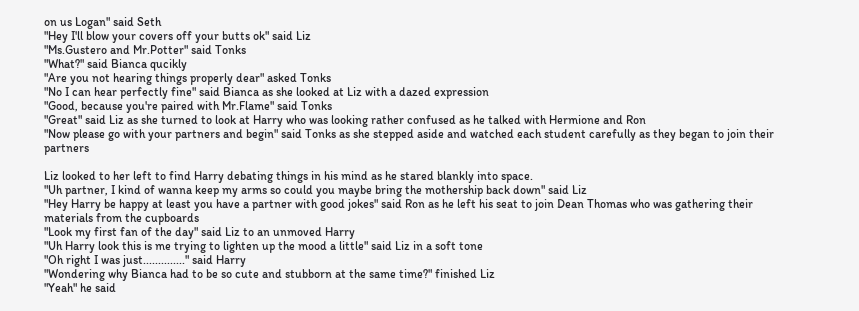on us Logan" said Seth
"Hey I'll blow your covers off your butts ok" said Liz
"Ms.Gustero and Mr.Potter" said Tonks
"What?" said Bianca qucikly
"Are you not hearing things properly dear" asked Tonks
"No I can hear perfectly fine" said Bianca as she looked at Liz with a dazed expression
"Good, because you're paired with Mr.Flame" said Tonks
"Great" said Liz as she turned to look at Harry who was looking rather confused as he talked with Hermione and Ron
"Now please go with your partners and begin" said Tonks as she stepped aside and watched each student carefully as they began to join their partners

Liz looked to her left to find Harry debating things in his mind as he stared blankly into space.
"Uh partner, I kind of wanna keep my arms so could you maybe bring the mothership back down" said Liz
"Hey Harry be happy at least you have a partner with good jokes" said Ron as he left his seat to join Dean Thomas who was gathering their materials from the cupboards
"Look my first fan of the day" said Liz to an unmoved Harry
"Uh Harry look this is me trying to lighten up the mood a little" said Liz in a soft tone
"Oh right I was just.............." said Harry
"Wondering why Bianca had to be so cute and stubborn at the same time?" finished Liz
"Yeah" he said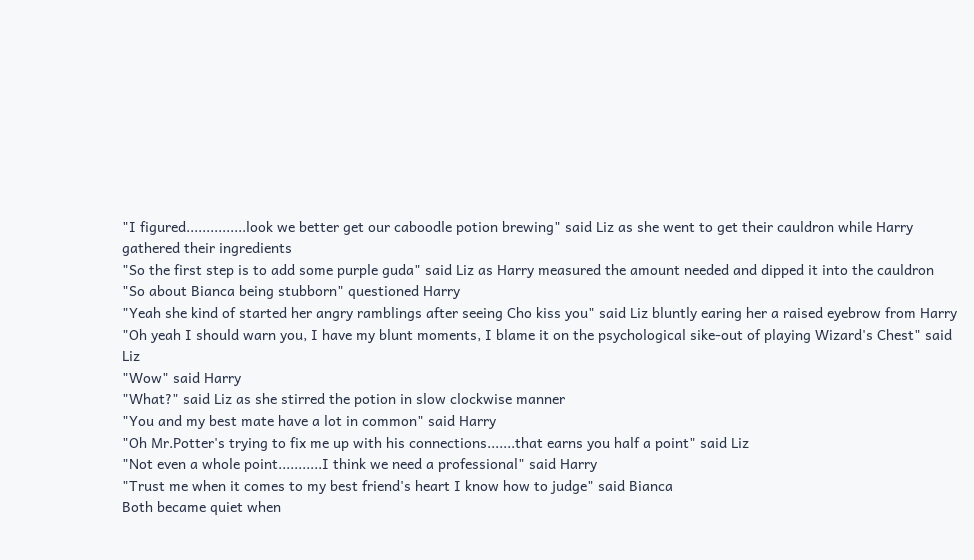"I figured...............look we better get our caboodle potion brewing" said Liz as she went to get their cauldron while Harry gathered their ingredients
"So the first step is to add some purple guda" said Liz as Harry measured the amount needed and dipped it into the cauldron
"So about Bianca being stubborn" questioned Harry
"Yeah she kind of started her angry ramblings after seeing Cho kiss you" said Liz bluntly earing her a raised eyebrow from Harry
"Oh yeah I should warn you, I have my blunt moments, I blame it on the psychological sike-out of playing Wizard's Chest" said Liz
"Wow" said Harry
"What?" said Liz as she stirred the potion in slow clockwise manner
"You and my best mate have a lot in common" said Harry
"Oh Mr.Potter's trying to fix me up with his connections.......that earns you half a point" said Liz
"Not even a whole point...........I think we need a professional" said Harry
"Trust me when it comes to my best friend's heart I know how to judge" said Bianca
Both became quiet when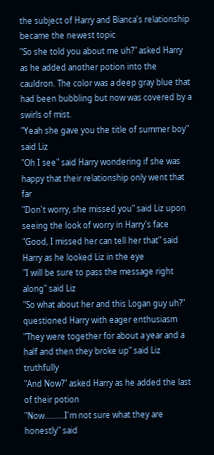the subject of Harry and Bianca's relationship became the newest topic
"So she told you about me uh?" asked Harry as he added another potion into the cauldron. The color was a deep gray blue that had been bubbling but now was covered by a swirls of mist.
"Yeah she gave you the title of summer boy" said Liz
"Oh I see" said Harry wondering if she was happy that their relationship only went that far
"Don't worry, she missed you" said Liz upon seeing the look of worry in Harry's face
"Good, I missed her can tell her that" said Harry as he looked Liz in the eye
"I will be sure to pass the message right along" said Liz
"So what about her and this Logan guy uh?" questioned Harry with eager enthusiasm
"They were together for about a year and a half and then they broke up" said Liz truthfully
"And Now?" asked Harry as he added the last of their potion
"Now..........I'm not sure what they are honestly" said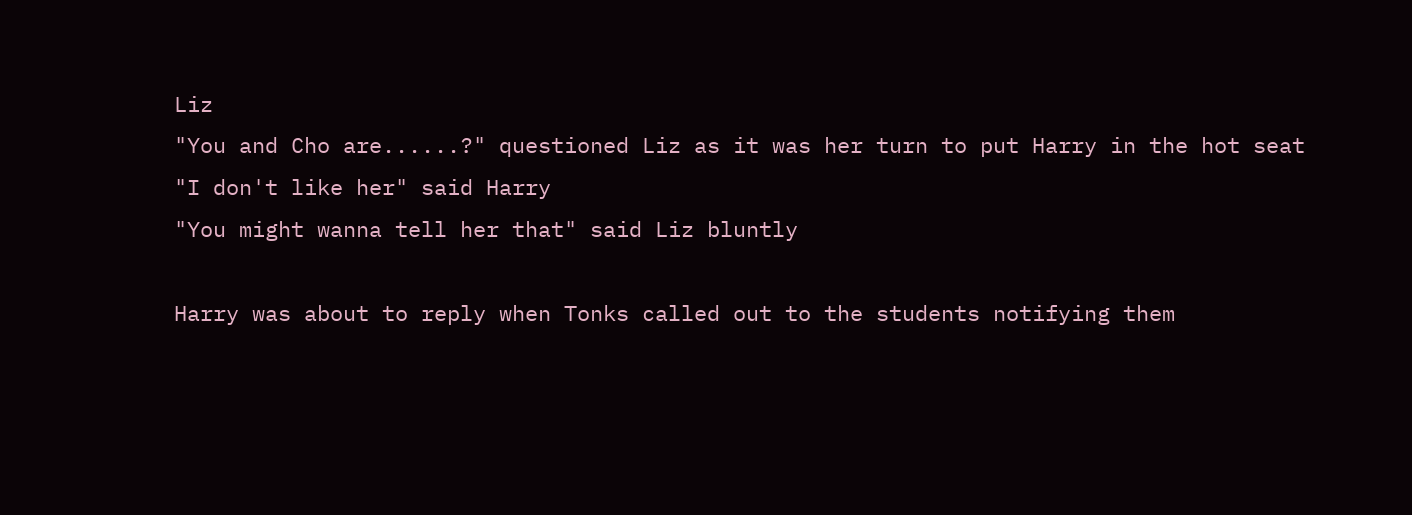Liz
"You and Cho are......?" questioned Liz as it was her turn to put Harry in the hot seat
"I don't like her" said Harry
"You might wanna tell her that" said Liz bluntly

Harry was about to reply when Tonks called out to the students notifying them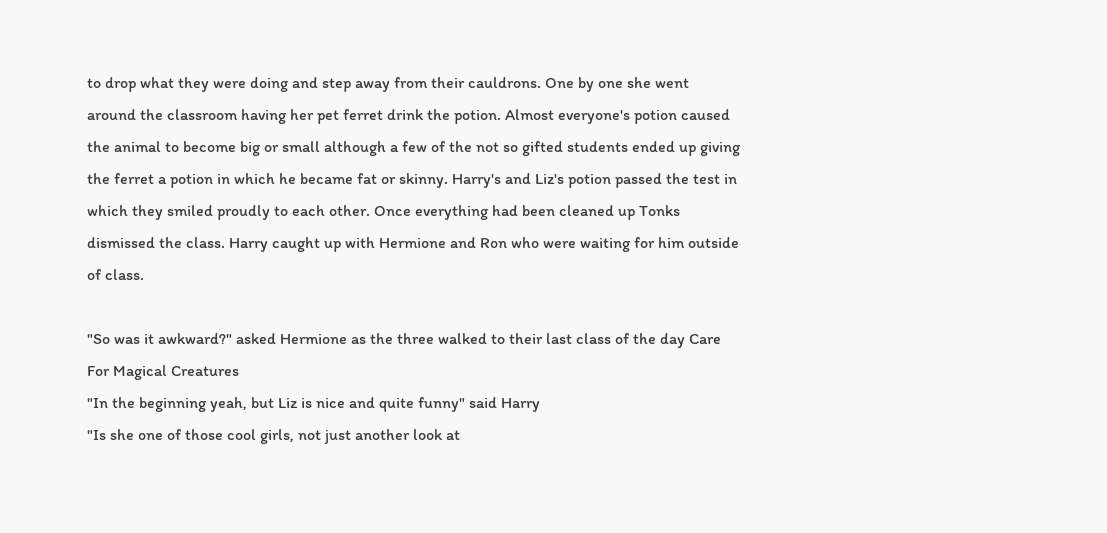to drop what they were doing and step away from their cauldrons. One by one she went around the classroom having her pet ferret drink the potion. Almost everyone's potion caused the animal to become big or small although a few of the not so gifted students ended up giving the ferret a potion in which he became fat or skinny. Harry's and Liz's potion passed the test in which they smiled proudly to each other. Once everything had been cleaned up Tonks dismissed the class. Harry caught up with Hermione and Ron who were waiting for him outside of class.

"So was it awkward?" asked Hermione as the three walked to their last class of the day Care For Magical Creatures
"In the beginning yeah, but Liz is nice and quite funny" said Harry
"Is she one of those cool girls, not just another look at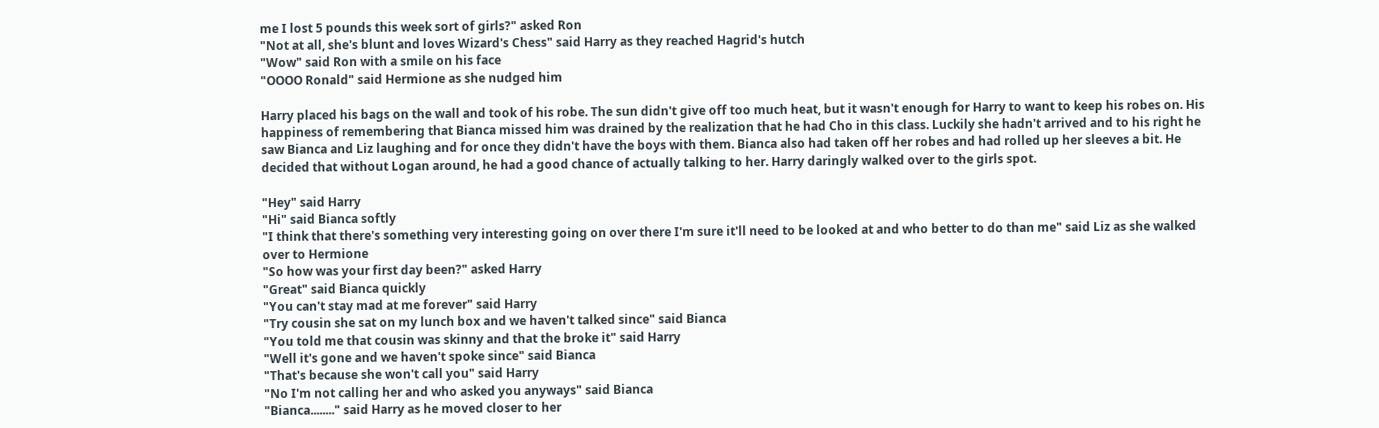me I lost 5 pounds this week sort of girls?" asked Ron
"Not at all, she's blunt and loves Wizard's Chess" said Harry as they reached Hagrid's hutch
"Wow" said Ron with a smile on his face
"OOOO Ronald" said Hermione as she nudged him

Harry placed his bags on the wall and took of his robe. The sun didn't give off too much heat, but it wasn't enough for Harry to want to keep his robes on. His happiness of remembering that Bianca missed him was drained by the realization that he had Cho in this class. Luckily she hadn't arrived and to his right he saw Bianca and Liz laughing and for once they didn't have the boys with them. Bianca also had taken off her robes and had rolled up her sleeves a bit. He decided that without Logan around, he had a good chance of actually talking to her. Harry daringly walked over to the girls spot.

"Hey" said Harry
"Hi" said Bianca softly
"I think that there's something very interesting going on over there I'm sure it'll need to be looked at and who better to do than me" said Liz as she walked over to Hermione
"So how was your first day been?" asked Harry
"Great" said Bianca quickly
"You can't stay mad at me forever" said Harry
"Try cousin she sat on my lunch box and we haven't talked since" said Bianca
"You told me that cousin was skinny and that the broke it" said Harry
"Well it's gone and we haven't spoke since" said Bianca
"That's because she won't call you" said Harry
"No I'm not calling her and who asked you anyways" said Bianca
"Bianca........" said Harry as he moved closer to her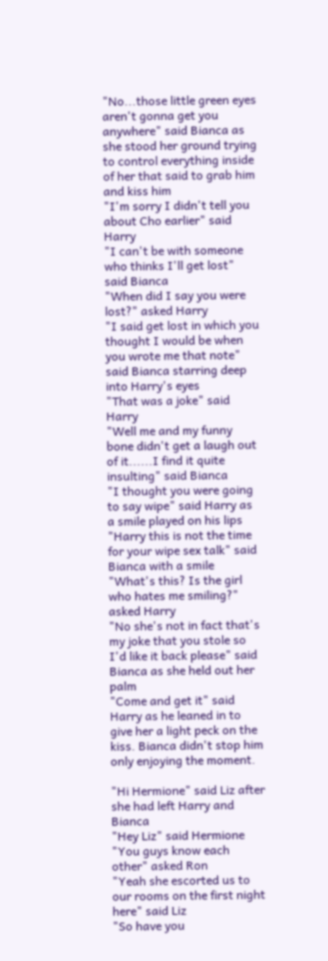"No...those little green eyes aren't gonna get you anywhere" said Bianca as she stood her ground trying to control everything inside of her that said to grab him and kiss him
"I'm sorry I didn't tell you about Cho earlier" said Harry
"I can't be with someone who thinks I'll get lost" said Bianca
"When did I say you were lost?" asked Harry
"I said get lost in which you thought I would be when you wrote me that note" said Bianca starring deep into Harry's eyes
"That was a joke" said Harry
"Well me and my funny bone didn't get a laugh out of it......I find it quite insulting" said Bianca
"I thought you were going to say wipe" said Harry as a smile played on his lips
"Harry this is not the time for your wipe sex talk" said Bianca with a smile
"What's this? Is the girl who hates me smiling?" asked Harry
"No she's not in fact that's my joke that you stole so I'd like it back please" said Bianca as she held out her palm
"Come and get it" said Harry as he leaned in to give her a light peck on the kiss. Bianca didn't stop him only enjoying the moment.

"Hi Hermione" said Liz after she had left Harry and Bianca
"Hey Liz" said Hermione
"You guys know each other" asked Ron
"Yeah she escorted us to our rooms on the first night here" said Liz
"So have you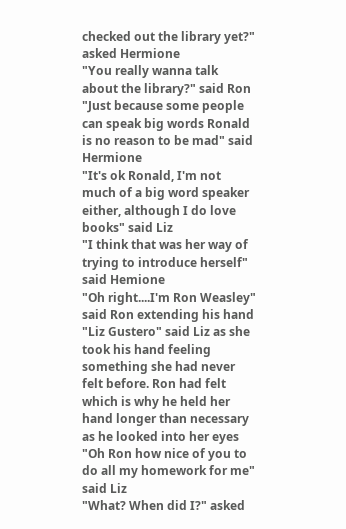checked out the library yet?" asked Hermione
"You really wanna talk about the library?" said Ron
"Just because some people can speak big words Ronald is no reason to be mad" said Hermione
"It's ok Ronald, I'm not much of a big word speaker either, although I do love books" said Liz
"I think that was her way of trying to introduce herself" said Hemione
"Oh right....I'm Ron Weasley" said Ron extending his hand
"Liz Gustero" said Liz as she took his hand feeling something she had never felt before. Ron had felt which is why he held her hand longer than necessary as he looked into her eyes
"Oh Ron how nice of you to do all my homework for me" said Liz
"What? When did I?" asked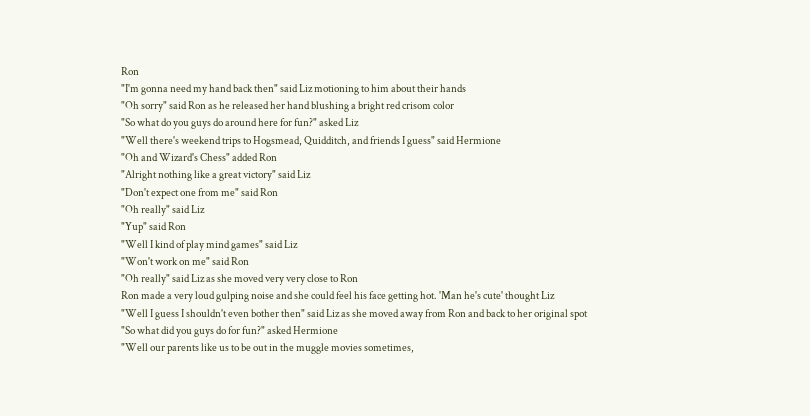Ron
"I'm gonna need my hand back then" said Liz motioning to him about their hands
"Oh sorry" said Ron as he released her hand blushing a bright red crisom color
"So what do you guys do around here for fun?" asked Liz
"Well there's weekend trips to Hogsmead, Quidditch, and friends I guess" said Hermione
"Oh and Wizard's Chess" added Ron
"Alright nothing like a great victory" said Liz
"Don't expect one from me" said Ron
"Oh really" said Liz
"Yup" said Ron
"Well I kind of play mind games" said Liz
"Won't work on me" said Ron
"Oh really" said Liz as she moved very very close to Ron
Ron made a very loud gulping noise and she could feel his face getting hot. 'Man he's cute' thought Liz
"Well I guess I shouldn't even bother then" said Liz as she moved away from Ron and back to her original spot
"So what did you guys do for fun?" asked Hermione
"Well our parents like us to be out in the muggle movies sometimes,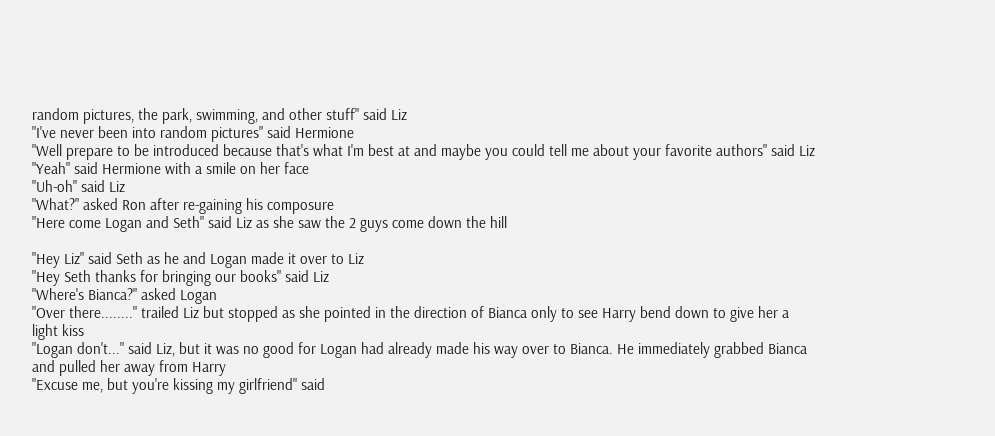random pictures, the park, swimming, and other stuff" said Liz
"I've never been into random pictures" said Hermione
"Well prepare to be introduced because that's what I'm best at and maybe you could tell me about your favorite authors" said Liz
"Yeah" said Hermione with a smile on her face
"Uh-oh" said Liz
"What?" asked Ron after re-gaining his composure
"Here come Logan and Seth" said Liz as she saw the 2 guys come down the hill

"Hey Liz" said Seth as he and Logan made it over to Liz
"Hey Seth thanks for bringing our books" said Liz
"Where's Bianca?" asked Logan
"Over there........" trailed Liz but stopped as she pointed in the direction of Bianca only to see Harry bend down to give her a light kiss
"Logan don't..." said Liz, but it was no good for Logan had already made his way over to Bianca. He immediately grabbed Bianca and pulled her away from Harry
"Excuse me, but you're kissing my girlfriend" said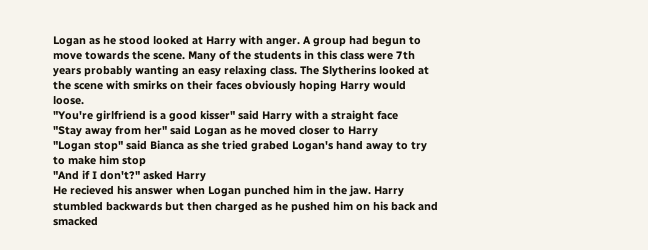Logan as he stood looked at Harry with anger. A group had begun to move towards the scene. Many of the students in this class were 7th years probably wanting an easy relaxing class. The Slytherins looked at the scene with smirks on their faces obviously hoping Harry would loose.
"You're girlfriend is a good kisser" said Harry with a straight face
"Stay away from her" said Logan as he moved closer to Harry
"Logan stop" said Bianca as she tried grabed Logan's hand away to try to make him stop
"And if I don't?" asked Harry
He recieved his answer when Logan punched him in the jaw. Harry stumbled backwards but then charged as he pushed him on his back and smacked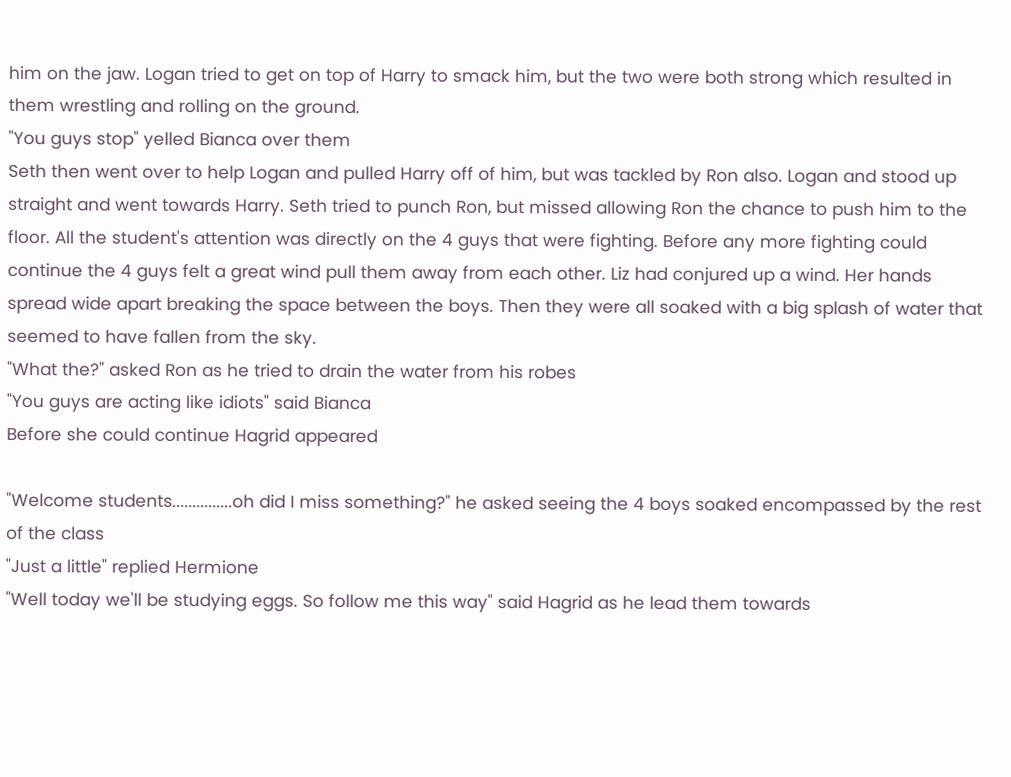him on the jaw. Logan tried to get on top of Harry to smack him, but the two were both strong which resulted in them wrestling and rolling on the ground.
"You guys stop" yelled Bianca over them
Seth then went over to help Logan and pulled Harry off of him, but was tackled by Ron also. Logan and stood up straight and went towards Harry. Seth tried to punch Ron, but missed allowing Ron the chance to push him to the floor. All the student's attention was directly on the 4 guys that were fighting. Before any more fighting could continue the 4 guys felt a great wind pull them away from each other. Liz had conjured up a wind. Her hands spread wide apart breaking the space between the boys. Then they were all soaked with a big splash of water that seemed to have fallen from the sky.
"What the?" asked Ron as he tried to drain the water from his robes
"You guys are acting like idiots" said Bianca
Before she could continue Hagrid appeared

"Welcome students...............oh did I miss something?" he asked seeing the 4 boys soaked encompassed by the rest of the class
"Just a little" replied Hermione
"Well today we'll be studying eggs. So follow me this way" said Hagrid as he lead them towards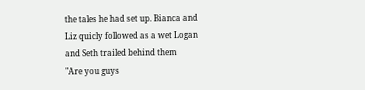the tales he had set up. Bianca and Liz quicly followed as a wet Logan and Seth trailed behind them
"Are you guys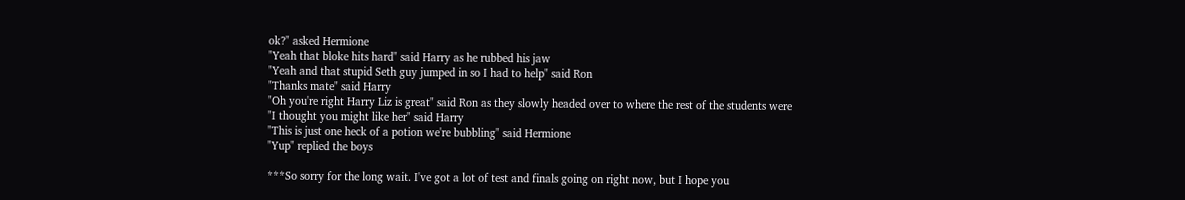ok?" asked Hermione
"Yeah that bloke hits hard" said Harry as he rubbed his jaw
"Yeah and that stupid Seth guy jumped in so I had to help" said Ron
"Thanks mate" said Harry
"Oh you're right Harry Liz is great" said Ron as they slowly headed over to where the rest of the students were
"I thought you might like her" said Harry
"This is just one heck of a potion we're bubbling" said Hermione
"Yup" replied the boys

***So sorry for the long wait. I've got a lot of test and finals going on right now, but I hope you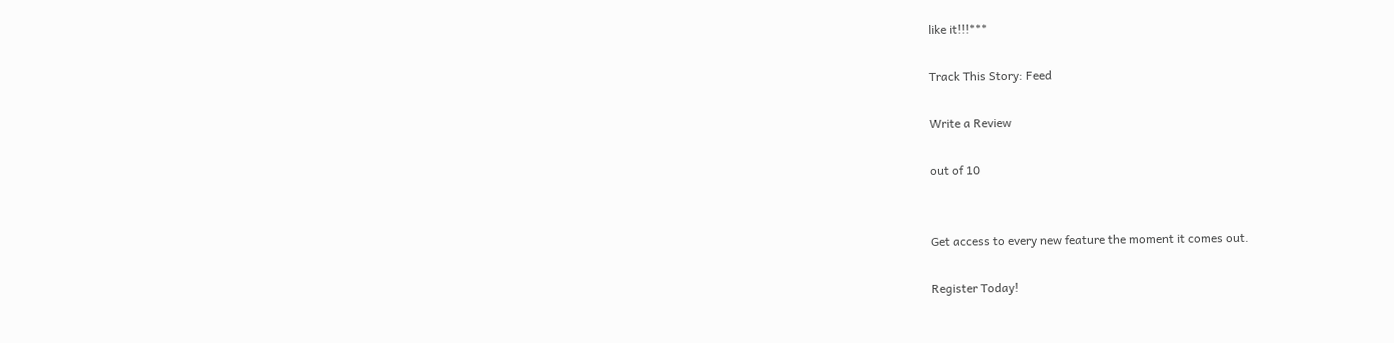like it!!!***

Track This Story: Feed

Write a Review

out of 10


Get access to every new feature the moment it comes out.

Register Today!